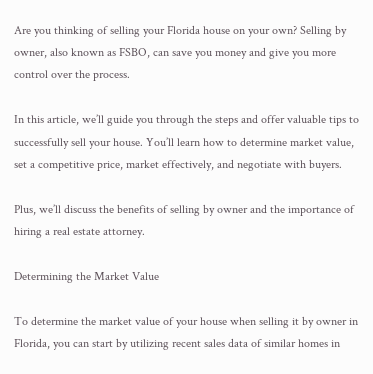Are you thinking of selling your Florida house on your own? Selling by owner, also known as FSBO, can save you money and give you more control over the process.

In this article, we’ll guide you through the steps and offer valuable tips to successfully sell your house. You’ll learn how to determine market value, set a competitive price, market effectively, and negotiate with buyers.

Plus, we’ll discuss the benefits of selling by owner and the importance of hiring a real estate attorney.

Determining the Market Value

To determine the market value of your house when selling it by owner in Florida, you can start by utilizing recent sales data of similar homes in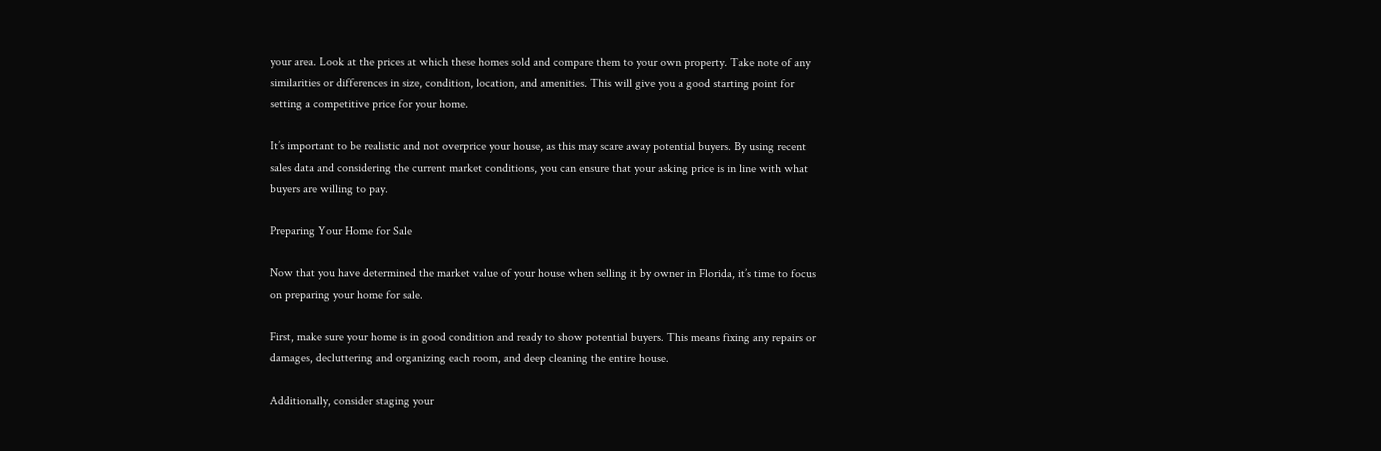your area. Look at the prices at which these homes sold and compare them to your own property. Take note of any similarities or differences in size, condition, location, and amenities. This will give you a good starting point for setting a competitive price for your home.

It’s important to be realistic and not overprice your house, as this may scare away potential buyers. By using recent sales data and considering the current market conditions, you can ensure that your asking price is in line with what buyers are willing to pay.

Preparing Your Home for Sale

Now that you have determined the market value of your house when selling it by owner in Florida, it’s time to focus on preparing your home for sale.

First, make sure your home is in good condition and ready to show potential buyers. This means fixing any repairs or damages, decluttering and organizing each room, and deep cleaning the entire house.

Additionally, consider staging your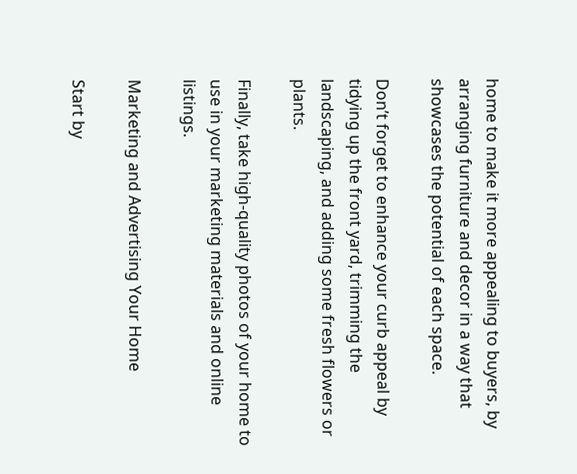home to make it more appealing to buyers, by arranging furniture and decor in a way that showcases the potential of each space.

Don’t forget to enhance your curb appeal by tidying up the front yard, trimming the landscaping, and adding some fresh flowers or plants.

Finally, take high-quality photos of your home to use in your marketing materials and online listings.

Marketing and Advertising Your Home

Start by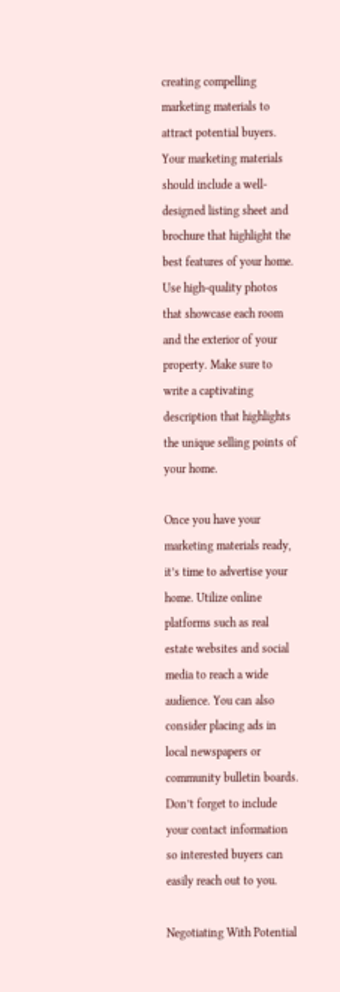creating compelling marketing materials to attract potential buyers. Your marketing materials should include a well-designed listing sheet and brochure that highlight the best features of your home. Use high-quality photos that showcase each room and the exterior of your property. Make sure to write a captivating description that highlights the unique selling points of your home.

Once you have your marketing materials ready, it’s time to advertise your home. Utilize online platforms such as real estate websites and social media to reach a wide audience. You can also consider placing ads in local newspapers or community bulletin boards. Don’t forget to include your contact information so interested buyers can easily reach out to you.

Negotiating With Potential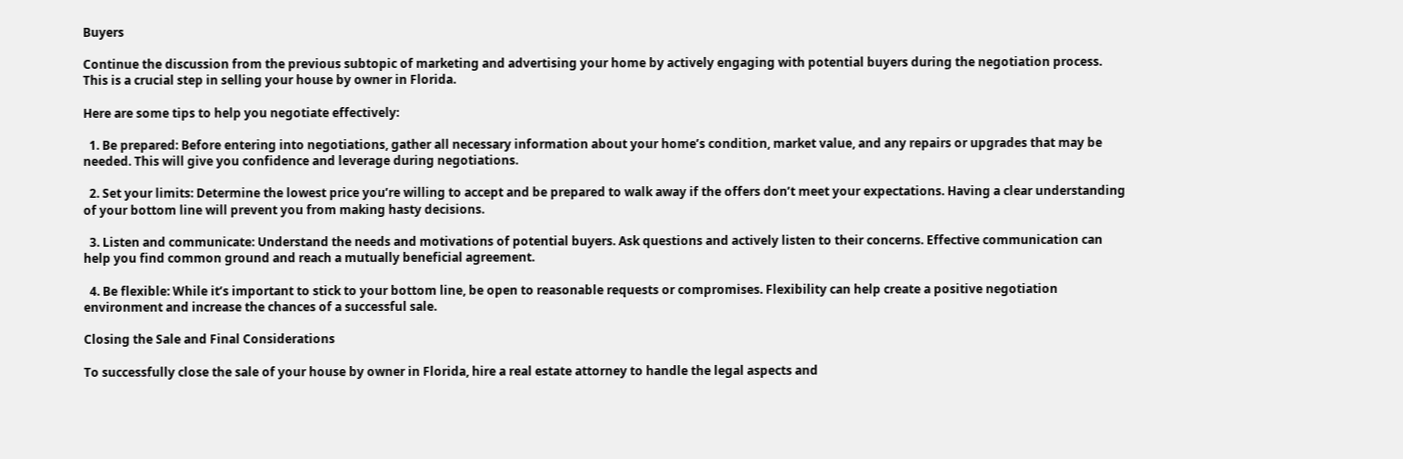Buyers

Continue the discussion from the previous subtopic of marketing and advertising your home by actively engaging with potential buyers during the negotiation process. This is a crucial step in selling your house by owner in Florida.

Here are some tips to help you negotiate effectively:

  1. Be prepared: Before entering into negotiations, gather all necessary information about your home’s condition, market value, and any repairs or upgrades that may be needed. This will give you confidence and leverage during negotiations.

  2. Set your limits: Determine the lowest price you’re willing to accept and be prepared to walk away if the offers don’t meet your expectations. Having a clear understanding of your bottom line will prevent you from making hasty decisions.

  3. Listen and communicate: Understand the needs and motivations of potential buyers. Ask questions and actively listen to their concerns. Effective communication can help you find common ground and reach a mutually beneficial agreement.

  4. Be flexible: While it’s important to stick to your bottom line, be open to reasonable requests or compromises. Flexibility can help create a positive negotiation environment and increase the chances of a successful sale.

Closing the Sale and Final Considerations

To successfully close the sale of your house by owner in Florida, hire a real estate attorney to handle the legal aspects and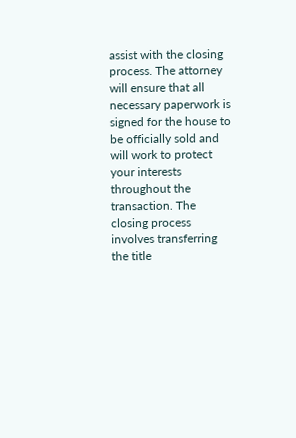assist with the closing process. The attorney will ensure that all necessary paperwork is signed for the house to be officially sold and will work to protect your interests throughout the transaction. The closing process involves transferring the title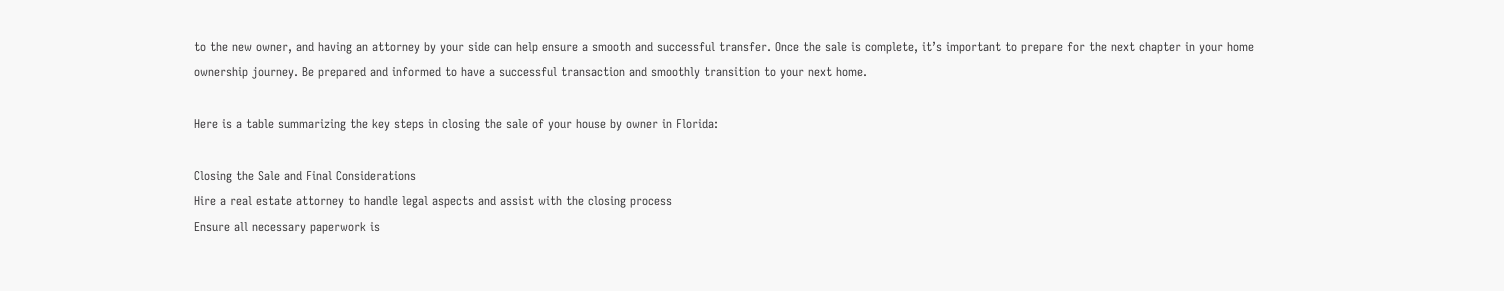to the new owner, and having an attorney by your side can help ensure a smooth and successful transfer. Once the sale is complete, it’s important to prepare for the next chapter in your home ownership journey. Be prepared and informed to have a successful transaction and smoothly transition to your next home.

Here is a table summarizing the key steps in closing the sale of your house by owner in Florida:

Closing the Sale and Final Considerations
Hire a real estate attorney to handle legal aspects and assist with the closing process
Ensure all necessary paperwork is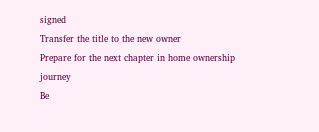signed
Transfer the title to the new owner
Prepare for the next chapter in home ownership journey
Be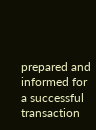prepared and informed for a successful transaction